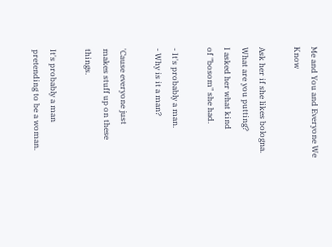Me and You and Everyone We Know

Ask her if she likes bologna.
What are you putting?
I asked her what kind
of "bosom" she had.

- It's probably a man.
- Why is it a man?

'Cause everyone just
makes stuff up on these things.

It's probably a man
pretending to be a woman.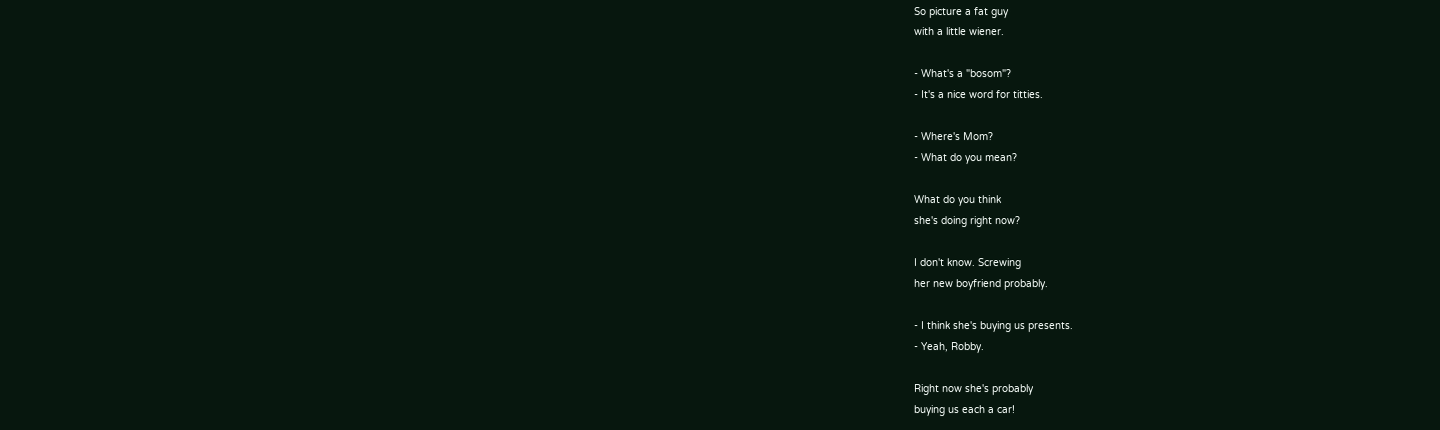So picture a fat guy
with a little wiener.

- What's a "bosom"?
- It's a nice word for titties.

- Where's Mom?
- What do you mean?

What do you think
she's doing right now?

I don't know. Screwing
her new boyfriend probably.

- I think she's buying us presents.
- Yeah, Robby.

Right now she's probably
buying us each a car!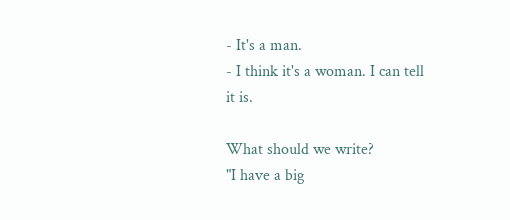- It's a man.
- I think it's a woman. I can tell it is.

What should we write?
"I have a big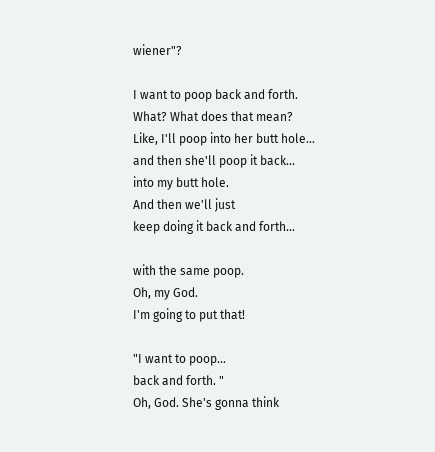wiener"?

I want to poop back and forth.
What? What does that mean?
Like, I'll poop into her butt hole...
and then she'll poop it back...
into my butt hole.
And then we'll just
keep doing it back and forth...

with the same poop.
Oh, my God.
I'm going to put that!

"I want to poop...
back and forth. "
Oh, God. She's gonna think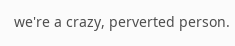we're a crazy, perverted person.